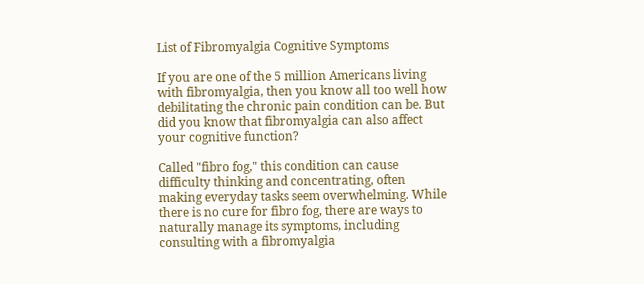List of Fibromyalgia Cognitive Symptoms

If you are one of the 5 million Americans living with fibromyalgia, then you know all too well how debilitating the chronic pain condition can be. But did you know that fibromyalgia can also affect your cognitive function?

Called "fibro fog," this condition can cause difficulty thinking and concentrating, often making everyday tasks seem overwhelming. While there is no cure for fibro fog, there are ways to naturally manage its symptoms, including consulting with a fibromyalgia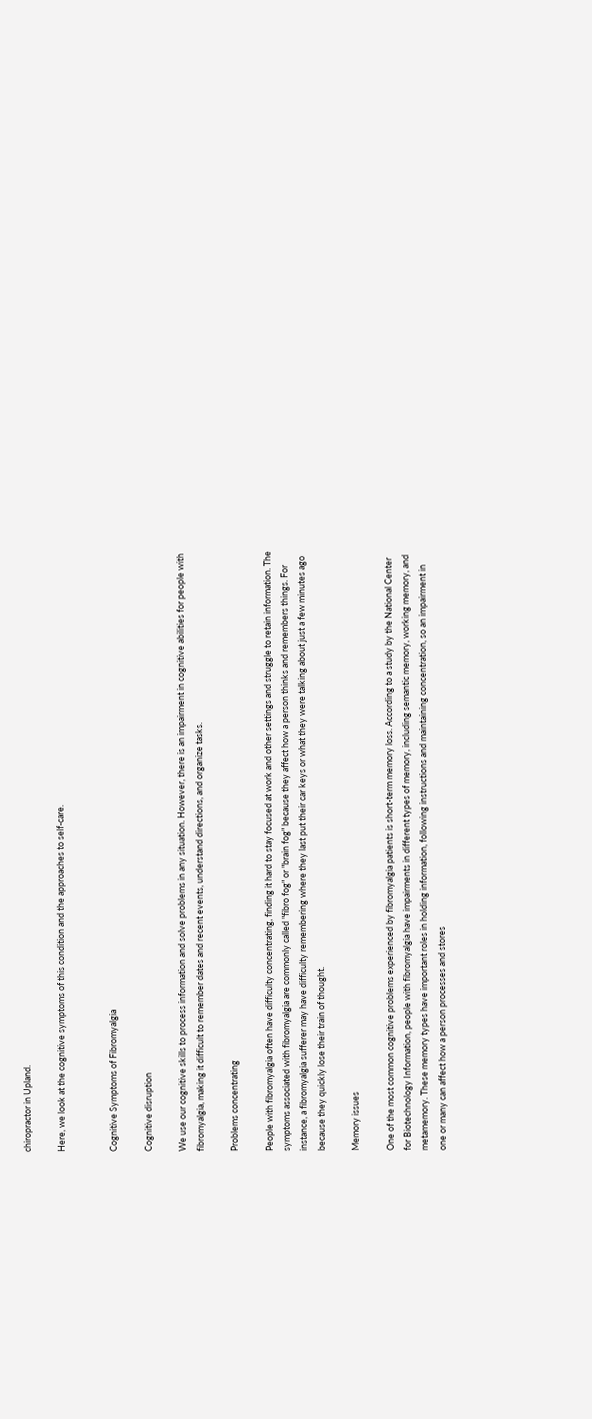chiropractor in Upland.

Here, we look at the cognitive symptoms of this condition and the approaches to self-care.


Cognitive Symptoms of Fibromyalgia

Cognitive disruption

We use our cognitive skills to process information and solve problems in any situation. However, there is an impairment in cognitive abilities for people with fibromyalgia, making it difficult to remember dates and recent events, understand directions, and organize tasks.

Problems concentrating

People with fibromyalgia often have difficulty concentrating, finding it hard to stay focused at work and other settings and struggle to retain information. The symptoms associated with fibromyalgia are commonly called "fibro fog" or "brain fog" because they affect how a person thinks and remembers things. For instance, a fibromyalgia sufferer may have difficulty remembering where they last put their car keys or what they were talking about just a few minutes ago because they quickly lose their train of thought.

Memory issues

One of the most common cognitive problems experienced by fibromyalgia patients is short-term memory loss. According to a study by the National Center for Biotechnology Information, people with fibromyalgia have impairments in different types of memory, including semantic memory, working memory, and metamemory. These memory types have important roles in holding information, following instructions and maintaining concentration, so an impairment in one or many can affect how a person processes and stores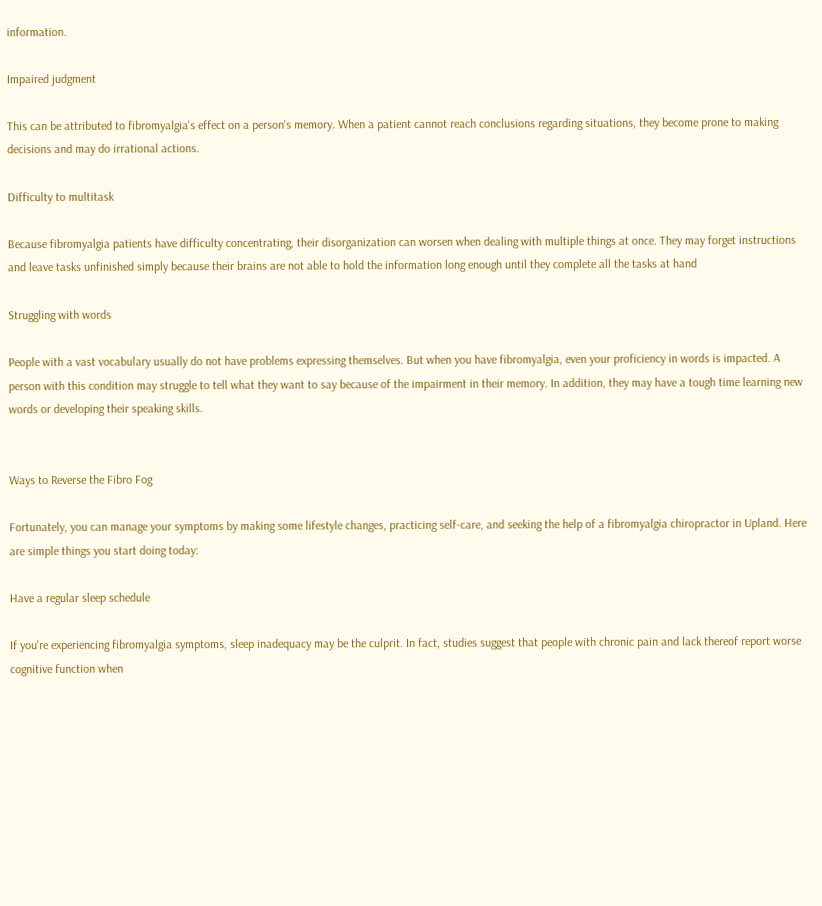information.

Impaired judgment

This can be attributed to fibromyalgia's effect on a person's memory. When a patient cannot reach conclusions regarding situations, they become prone to making decisions and may do irrational actions.

Difficulty to multitask

Because fibromyalgia patients have difficulty concentrating, their disorganization can worsen when dealing with multiple things at once. They may forget instructions and leave tasks unfinished simply because their brains are not able to hold the information long enough until they complete all the tasks at hand

Struggling with words

People with a vast vocabulary usually do not have problems expressing themselves. But when you have fibromyalgia, even your proficiency in words is impacted. A person with this condition may struggle to tell what they want to say because of the impairment in their memory. In addition, they may have a tough time learning new words or developing their speaking skills.


Ways to Reverse the Fibro Fog

Fortunately, you can manage your symptoms by making some lifestyle changes, practicing self-care, and seeking the help of a fibromyalgia chiropractor in Upland. Here are simple things you start doing today:

Have a regular sleep schedule

If you're experiencing fibromyalgia symptoms, sleep inadequacy may be the culprit. In fact, studies suggest that people with chronic pain and lack thereof report worse cognitive function when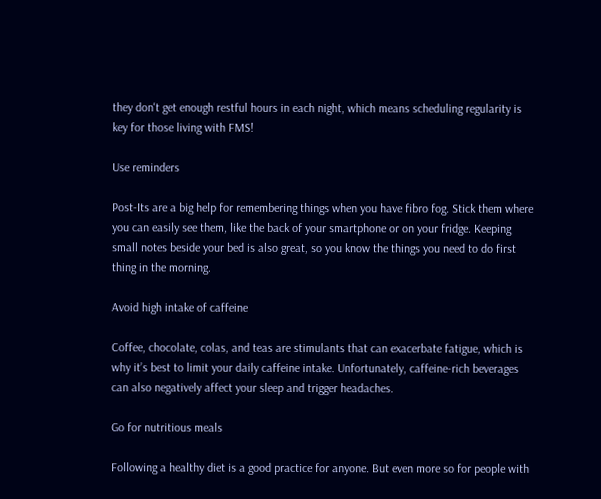they don't get enough restful hours in each night, which means scheduling regularity is key for those living with FMS!

Use reminders

Post-Its are a big help for remembering things when you have fibro fog. Stick them where you can easily see them, like the back of your smartphone or on your fridge. Keeping small notes beside your bed is also great, so you know the things you need to do first thing in the morning.

Avoid high intake of caffeine

Coffee, chocolate, colas, and teas are stimulants that can exacerbate fatigue, which is why it’s best to limit your daily caffeine intake. Unfortunately, caffeine-rich beverages can also negatively affect your sleep and trigger headaches.

Go for nutritious meals

Following a healthy diet is a good practice for anyone. But even more so for people with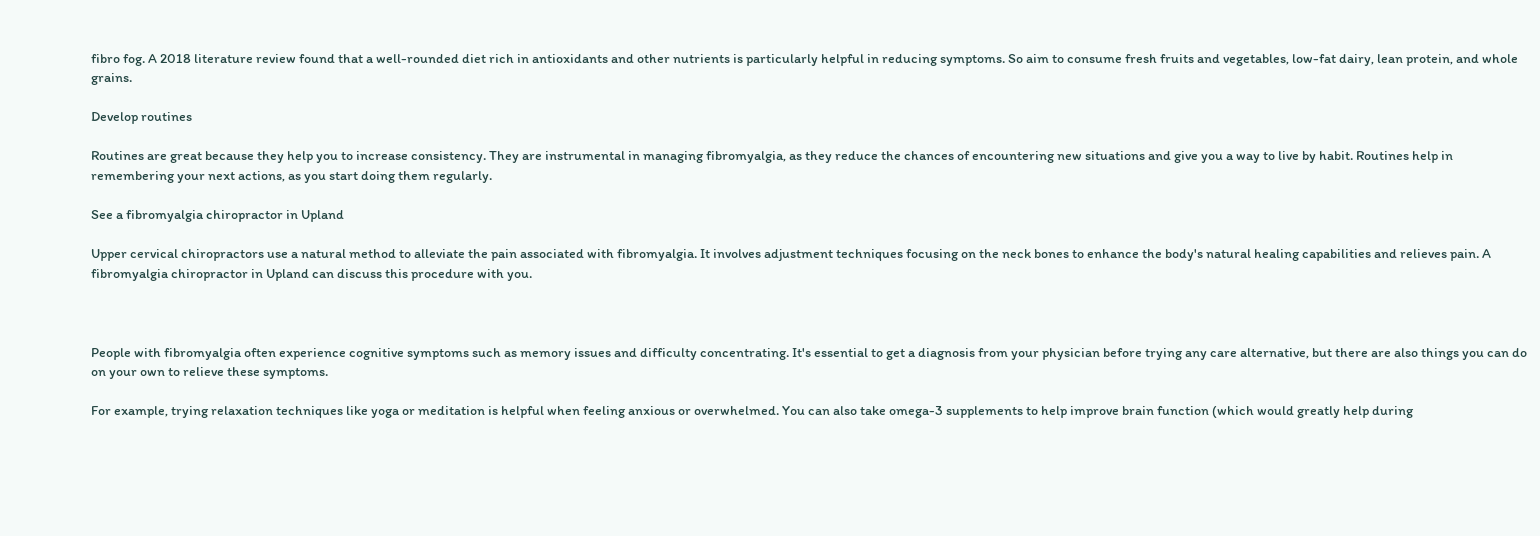fibro fog. A 2018 literature review found that a well-rounded diet rich in antioxidants and other nutrients is particularly helpful in reducing symptoms. So aim to consume fresh fruits and vegetables, low-fat dairy, lean protein, and whole grains.

Develop routines

Routines are great because they help you to increase consistency. They are instrumental in managing fibromyalgia, as they reduce the chances of encountering new situations and give you a way to live by habit. Routines help in remembering your next actions, as you start doing them regularly.

See a fibromyalgia chiropractor in Upland

Upper cervical chiropractors use a natural method to alleviate the pain associated with fibromyalgia. It involves adjustment techniques focusing on the neck bones to enhance the body's natural healing capabilities and relieves pain. A fibromyalgia chiropractor in Upland can discuss this procedure with you.



People with fibromyalgia often experience cognitive symptoms such as memory issues and difficulty concentrating. It's essential to get a diagnosis from your physician before trying any care alternative, but there are also things you can do on your own to relieve these symptoms.

For example, trying relaxation techniques like yoga or meditation is helpful when feeling anxious or overwhelmed. You can also take omega-3 supplements to help improve brain function (which would greatly help during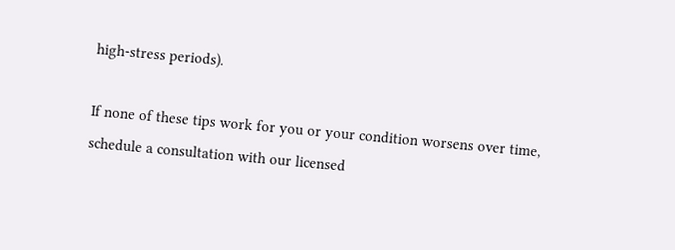high-stress periods).

If none of these tips work for you or your condition worsens over time, schedule a consultation with our licensed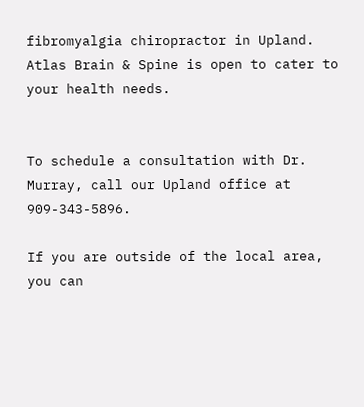fibromyalgia chiropractor in Upland. Atlas Brain & Spine is open to cater to your health needs.


To schedule a consultation with Dr. Murray, call our Upland office at 909-343-5896.

If you are outside of the local area, you can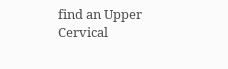find an Upper Cervical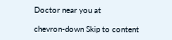Doctor near you at

chevron-down Skip to content